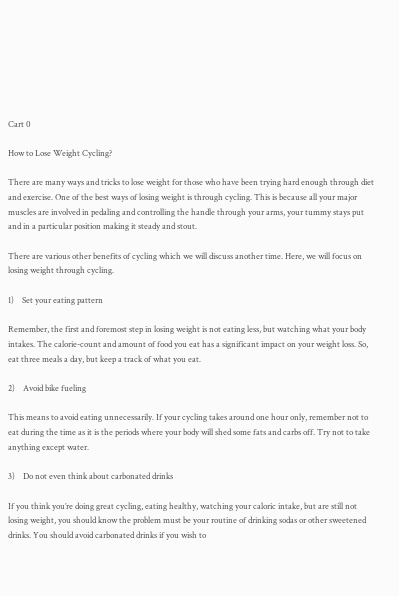Cart 0

How to Lose Weight Cycling?

There are many ways and tricks to lose weight for those who have been trying hard enough through diet and exercise. One of the best ways of losing weight is through cycling. This is because all your major muscles are involved in pedaling and controlling the handle through your arms, your tummy stays put and in a particular position making it steady and stout.

There are various other benefits of cycling which we will discuss another time. Here, we will focus on losing weight through cycling.

1)    Set your eating pattern

Remember, the first and foremost step in losing weight is not eating less, but watching what your body intakes. The calorie-count and amount of food you eat has a significant impact on your weight loss. So, eat three meals a day, but keep a track of what you eat.

2)    Avoid bike fueling

This means to avoid eating unnecessarily. If your cycling takes around one hour only, remember not to eat during the time as it is the periods where your body will shed some fats and carbs off. Try not to take anything except water.

3)    Do not even think about carbonated drinks

If you think you’re doing great cycling, eating healthy, watching your caloric intake, but are still not losing weight, you should know the problem must be your routine of drinking sodas or other sweetened drinks. You should avoid carbonated drinks if you wish to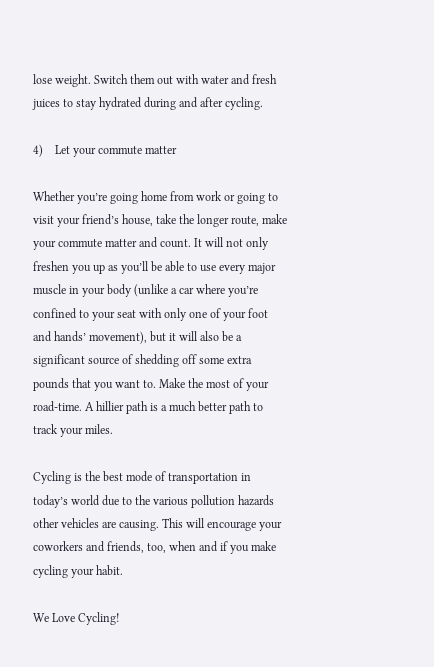lose weight. Switch them out with water and fresh juices to stay hydrated during and after cycling.

4)    Let your commute matter

Whether you’re going home from work or going to visit your friend’s house, take the longer route, make your commute matter and count. It will not only freshen you up as you’ll be able to use every major muscle in your body (unlike a car where you’re confined to your seat with only one of your foot and hands’ movement), but it will also be a significant source of shedding off some extra pounds that you want to. Make the most of your road-time. A hillier path is a much better path to track your miles.

Cycling is the best mode of transportation in today’s world due to the various pollution hazards other vehicles are causing. This will encourage your coworkers and friends, too, when and if you make cycling your habit.

We Love Cycling!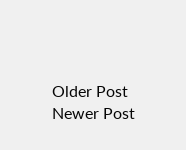Older Post Newer Post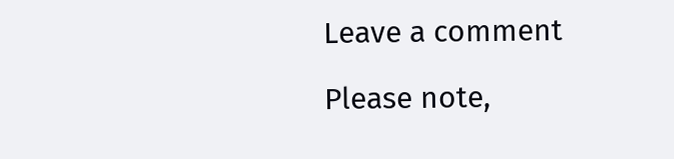Leave a comment

Please note,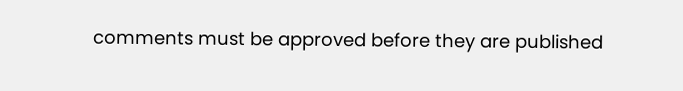comments must be approved before they are published